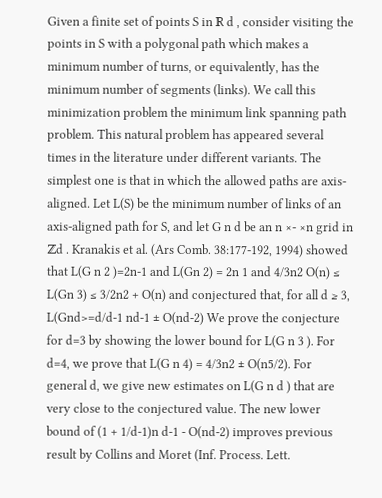Given a finite set of points S in ℝ d , consider visiting the points in S with a polygonal path which makes a minimum number of turns, or equivalently, has the minimum number of segments (links). We call this minimization problem the minimum link spanning path problem. This natural problem has appeared several times in the literature under different variants. The simplest one is that in which the allowed paths are axis-aligned. Let L(S) be the minimum number of links of an axis-aligned path for S, and let G n d be an n ×- ×n grid in ℤd . Kranakis et al. (Ars Comb. 38:177-192, 1994) showed that L(G n 2 )=2n-1 and L(Gn 2) = 2n 1 and 4/3n2 O(n) ≤ L(Gn 3) ≤ 3/2n2 + O(n) and conjectured that, for all d ≥ 3, L(Gnd>=d/d-1 nd-1 ± O(nd-2) We prove the conjecture for d=3 by showing the lower bound for L(G n 3 ). For d=4, we prove that L(G n 4) = 4/3n2 ± O(n5/2). For general d, we give new estimates on L(G n d ) that are very close to the conjectured value. The new lower bound of (1 + 1/d-1)n d-1 - O(nd-2) improves previous result by Collins and Moret (Inf. Process. Lett.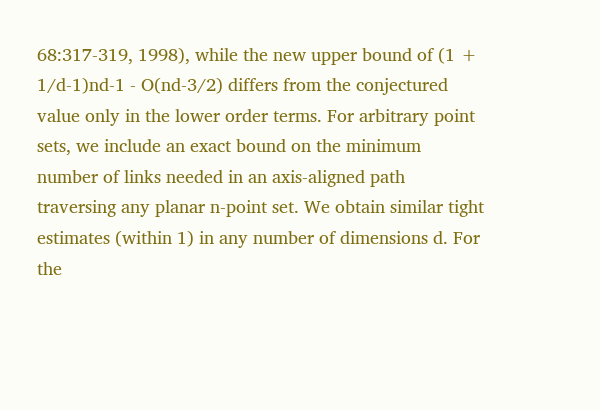68:317-319, 1998), while the new upper bound of (1 + 1/d-1)nd-1 - O(nd-3/2) differs from the conjectured value only in the lower order terms. For arbitrary point sets, we include an exact bound on the minimum number of links needed in an axis-aligned path traversing any planar n-point set. We obtain similar tight estimates (within 1) in any number of dimensions d. For the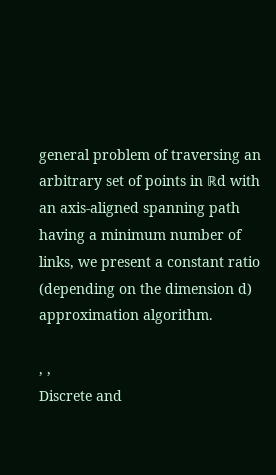general problem of traversing an arbitrary set of points in ℝd with an axis-aligned spanning path having a minimum number of links, we present a constant ratio (depending on the dimension d) approximation algorithm.

, ,
Discrete and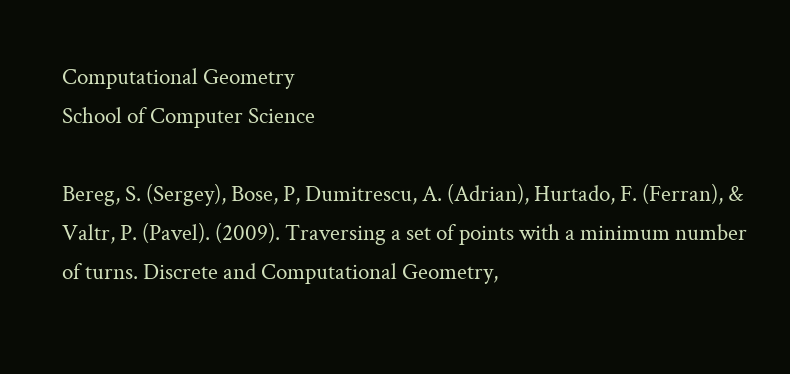Computational Geometry
School of Computer Science

Bereg, S. (Sergey), Bose, P, Dumitrescu, A. (Adrian), Hurtado, F. (Ferran), & Valtr, P. (Pavel). (2009). Traversing a set of points with a minimum number of turns. Discrete and Computational Geometry,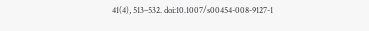41(4), 513–532. doi:10.1007/s00454-008-9127-1